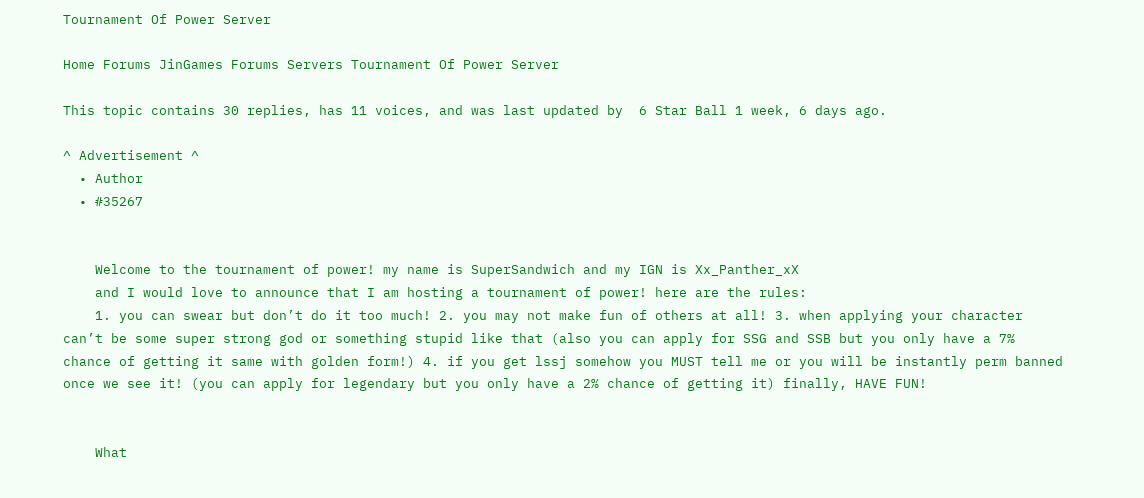Tournament Of Power Server

Home Forums JinGames Forums Servers Tournament Of Power Server

This topic contains 30 replies, has 11 voices, and was last updated by  6 Star Ball 1 week, 6 days ago.

^ Advertisement ^
  • Author
  • #35267


    Welcome to the tournament of power! my name is SuperSandwich and my IGN is Xx_Panther_xX
    and I would love to announce that I am hosting a tournament of power! here are the rules:
    1. you can swear but don’t do it too much! 2. you may not make fun of others at all! 3. when applying your character can’t be some super strong god or something stupid like that (also you can apply for SSG and SSB but you only have a 7% chance of getting it same with golden form!) 4. if you get lssj somehow you MUST tell me or you will be instantly perm banned once we see it! (you can apply for legendary but you only have a 2% chance of getting it) finally, HAVE FUN!


    What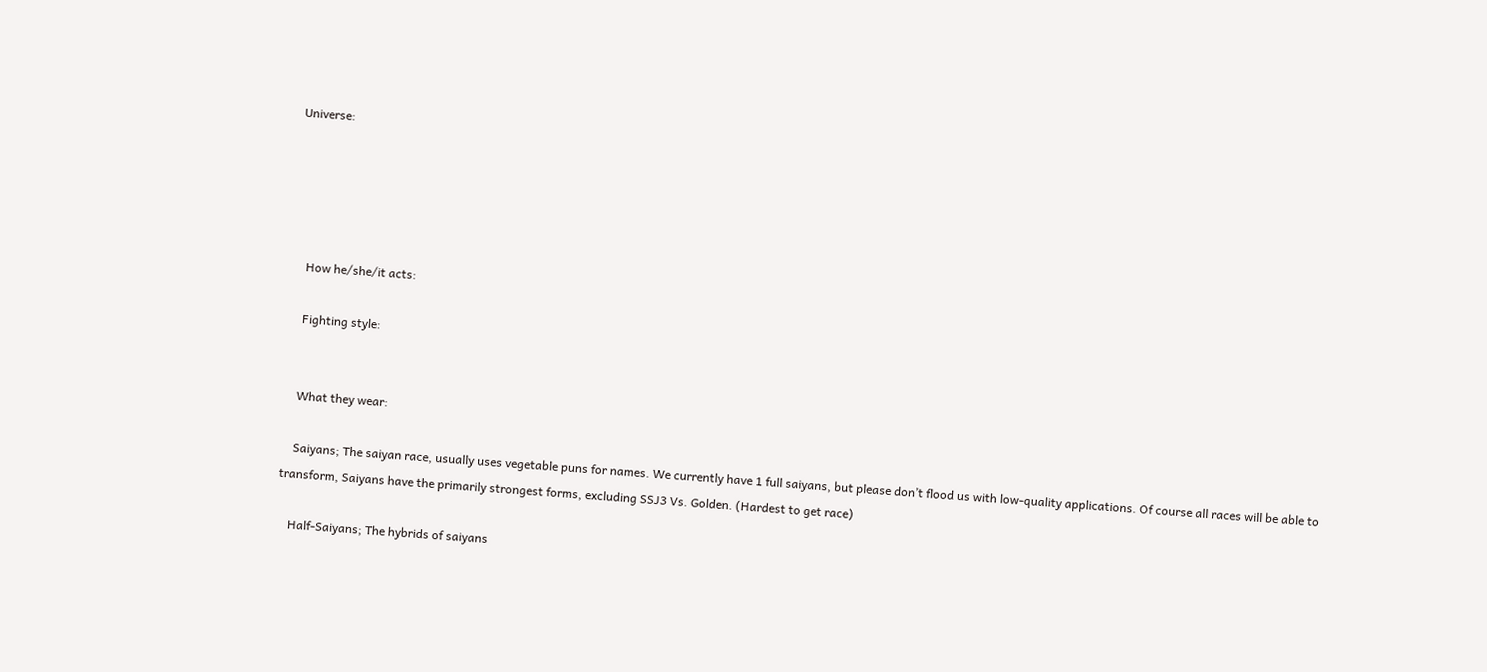Universe:





    How he/she/it acts:

    Fighting style:


    What they wear:

    Saiyans; The saiyan race, usually uses vegetable puns for names. We currently have 1 full saiyans, but please don’t flood us with low-quality applications. Of course all races will be able to transform, Saiyans have the primarily strongest forms, excluding SSJ3 Vs. Golden. (Hardest to get race)

    Half-Saiyans; The hybrids of saiyans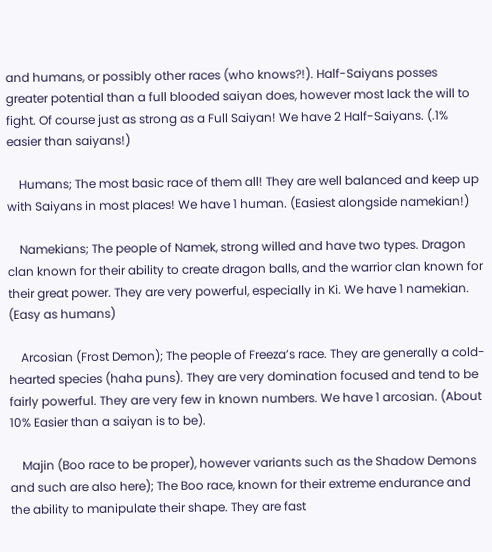and humans, or possibly other races (who knows?!). Half-Saiyans posses greater potential than a full blooded saiyan does, however most lack the will to fight. Of course just as strong as a Full Saiyan! We have 2 Half-Saiyans. (.1% easier than saiyans!)

    Humans; The most basic race of them all! They are well balanced and keep up with Saiyans in most places! We have 1 human. (Easiest alongside namekian!)

    Namekians; The people of Namek, strong willed and have two types. Dragon clan known for their ability to create dragon balls, and the warrior clan known for their great power. They are very powerful, especially in Ki. We have 1 namekian. (Easy as humans)

    Arcosian (Frost Demon); The people of Freeza’s race. They are generally a cold-hearted species (haha puns). They are very domination focused and tend to be fairly powerful. They are very few in known numbers. We have 1 arcosian. (About 10% Easier than a saiyan is to be).

    Majin (Boo race to be proper), however variants such as the Shadow Demons and such are also here); The Boo race, known for their extreme endurance and the ability to manipulate their shape. They are fast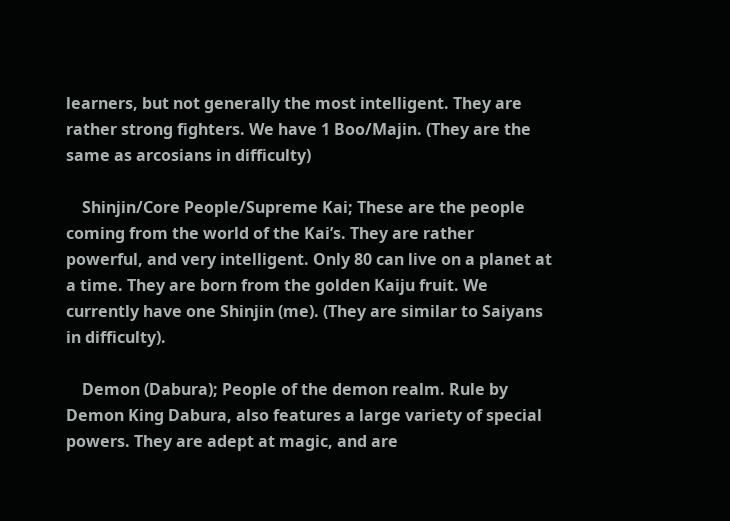learners, but not generally the most intelligent. They are rather strong fighters. We have 1 Boo/Majin. (They are the same as arcosians in difficulty)

    Shinjin/Core People/Supreme Kai; These are the people coming from the world of the Kai’s. They are rather powerful, and very intelligent. Only 80 can live on a planet at a time. They are born from the golden Kaiju fruit. We currently have one Shinjin (me). (They are similar to Saiyans in difficulty).

    Demon (Dabura); People of the demon realm. Rule by Demon King Dabura, also features a large variety of special powers. They are adept at magic, and are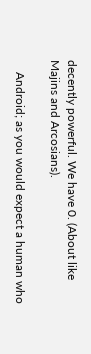decently powerful. We have 0. (About like Majins and Arcosians).

    Android; as you would expect a human who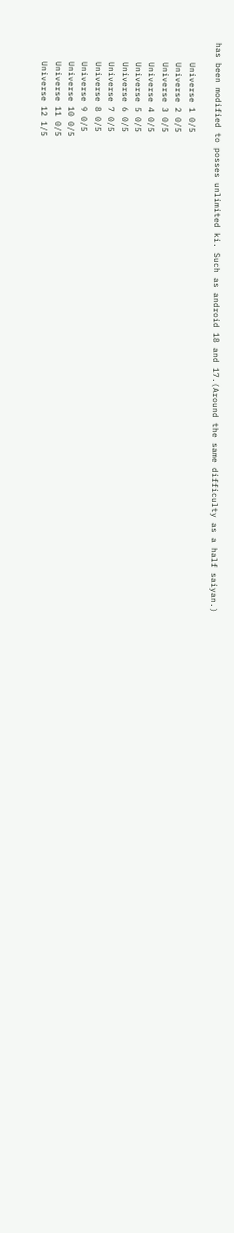has been modified to posses unlimited ki. Such as android 18 and 17.(Around the same difficulty as a half saiyan.)

    Universe 1 0/5
    Universe 2 0/5
    Universe 3 0/5
    Universe 4 0/5
    Universe 5 0/5
    Universe 6 0/5
    Universe 7 0/5
    Universe 8 0/5
    Universe 9 0/5
    Universe 10 0/5
    Universe 11 0/5
    Universe 12 1/5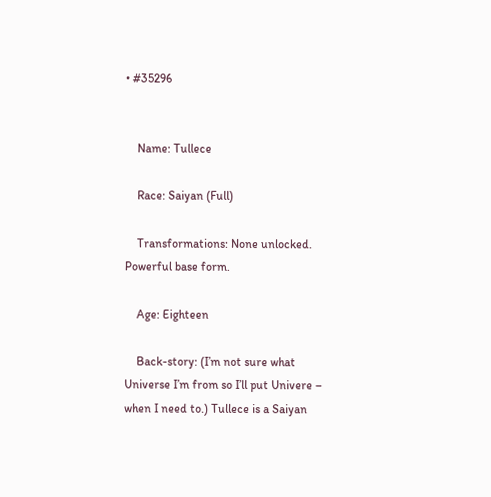• #35296


    Name: Tullece

    Race: Saiyan (Full)

    Transformations: None unlocked. Powerful base form.

    Age: Eighteen

    Back-story: (I’m not sure what Universe I’m from so I’ll put Univere – when I need to.) Tullece is a Saiyan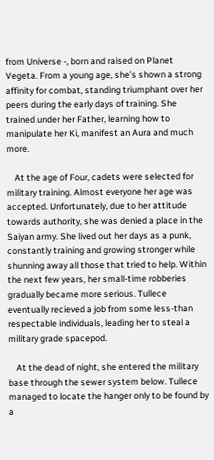from Universe -, born and raised on Planet Vegeta. From a young age, she’s shown a strong affinity for combat, standing triumphant over her peers during the early days of training. She trained under her Father, learning how to manipulate her Ki, manifest an Aura and much more.

    At the age of Four, cadets were selected for military training. Almost everyone her age was accepted. Unfortunately, due to her attitude towards authority, she was denied a place in the Saiyan army. She lived out her days as a punk, constantly training and growing stronger while shunning away all those that tried to help. Within the next few years, her small-time robberies gradually became more serious. Tullece eventually recieved a job from some less-than respectable individuals, leading her to steal a military grade spacepod.

    At the dead of night, she entered the military base through the sewer system below. Tullece managed to locate the hanger only to be found by a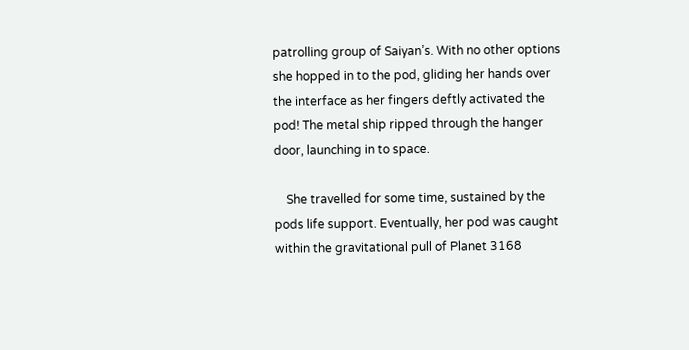patrolling group of Saiyan’s. With no other options she hopped in to the pod, gliding her hands over the interface as her fingers deftly activated the pod! The metal ship ripped through the hanger door, launching in to space.

    She travelled for some time, sustained by the pods life support. Eventually, her pod was caught within the gravitational pull of Planet 3168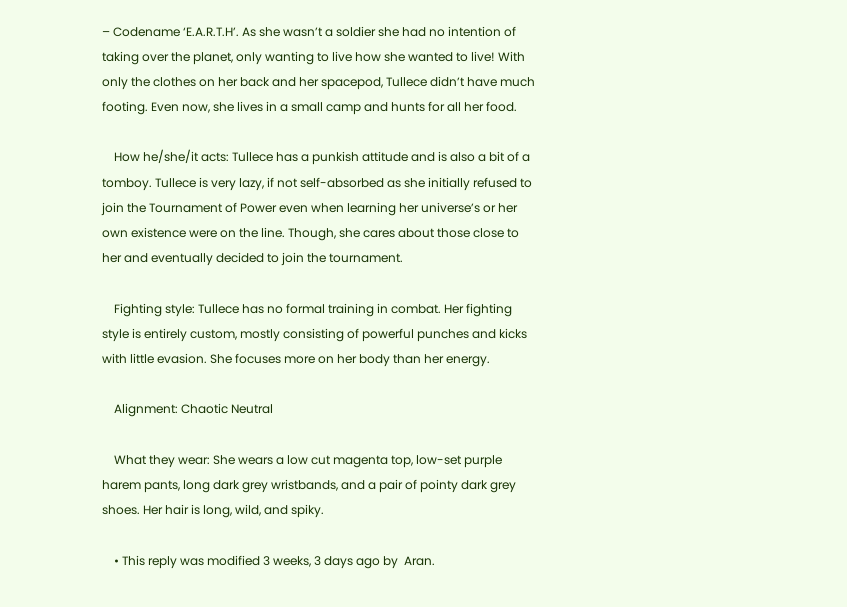– Codename ‘E.A.R.T.H’. As she wasn’t a soldier she had no intention of taking over the planet, only wanting to live how she wanted to live! With only the clothes on her back and her spacepod, Tullece didn’t have much footing. Even now, she lives in a small camp and hunts for all her food.

    How he/she/it acts: Tullece has a punkish attitude and is also a bit of a tomboy. Tullece is very lazy, if not self-absorbed as she initially refused to join the Tournament of Power even when learning her universe’s or her own existence were on the line. Though, she cares about those close to her and eventually decided to join the tournament.

    Fighting style: Tullece has no formal training in combat. Her fighting style is entirely custom, mostly consisting of powerful punches and kicks with little evasion. She focuses more on her body than her energy.

    Alignment: Chaotic Neutral

    What they wear: She wears a low cut magenta top, low-set purple harem pants, long dark grey wristbands, and a pair of pointy dark grey shoes. Her hair is long, wild, and spiky.

    • This reply was modified 3 weeks, 3 days ago by  Aran.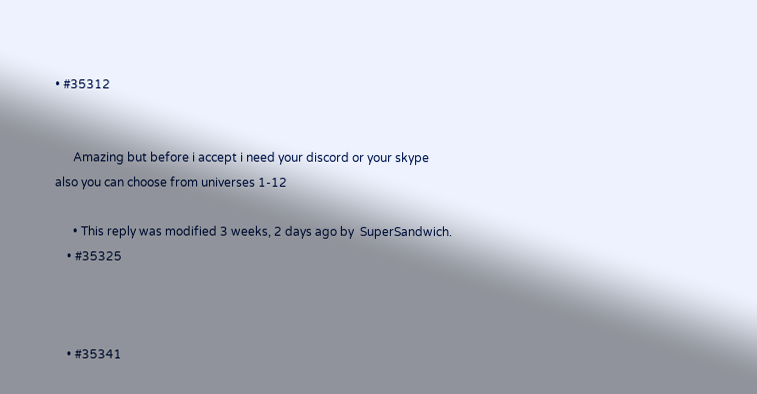• #35312


      Amazing but before i accept i need your discord or your skype also you can choose from universes 1-12

      • This reply was modified 3 weeks, 2 days ago by  SuperSandwich.
    • #35325



    • #35341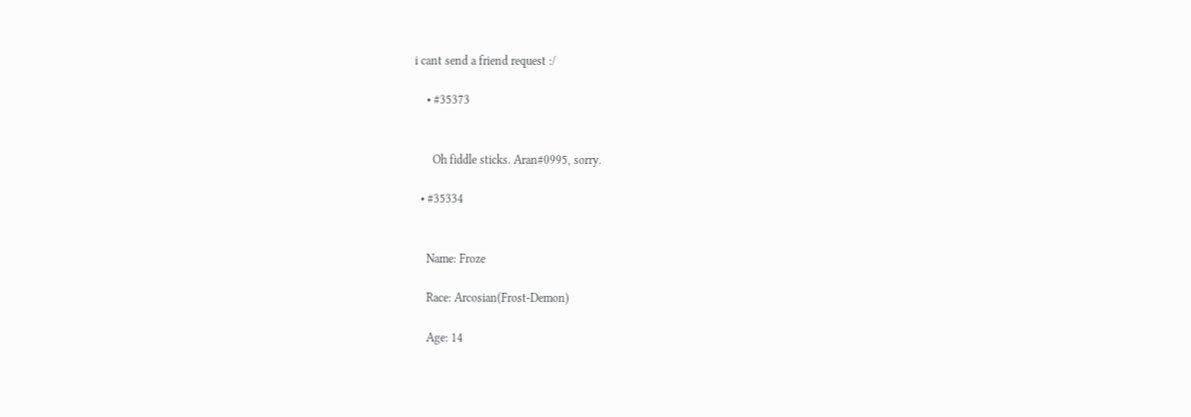i cant send a friend request :/

    • #35373


      Oh fiddle sticks. Aran#0995, sorry.

  • #35334


    Name: Froze

    Race: Arcosian(Frost-Demon)

    Age: 14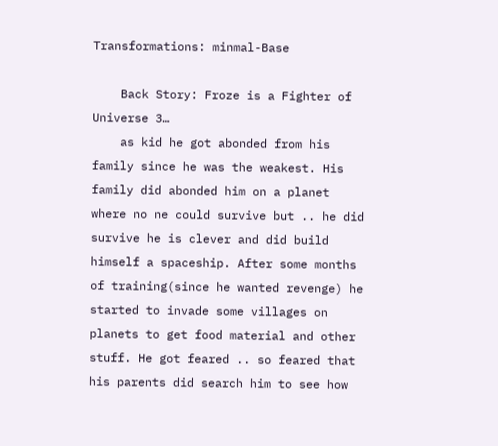Transformations: minmal-Base

    Back Story: Froze is a Fighter of Universe 3…
    as kid he got abonded from his family since he was the weakest. His family did abonded him on a planet where no ne could survive but .. he did survive he is clever and did build himself a spaceship. After some months of training(since he wanted revenge) he started to invade some villages on planets to get food material and other stuff. He got feared .. so feared that his parents did search him to see how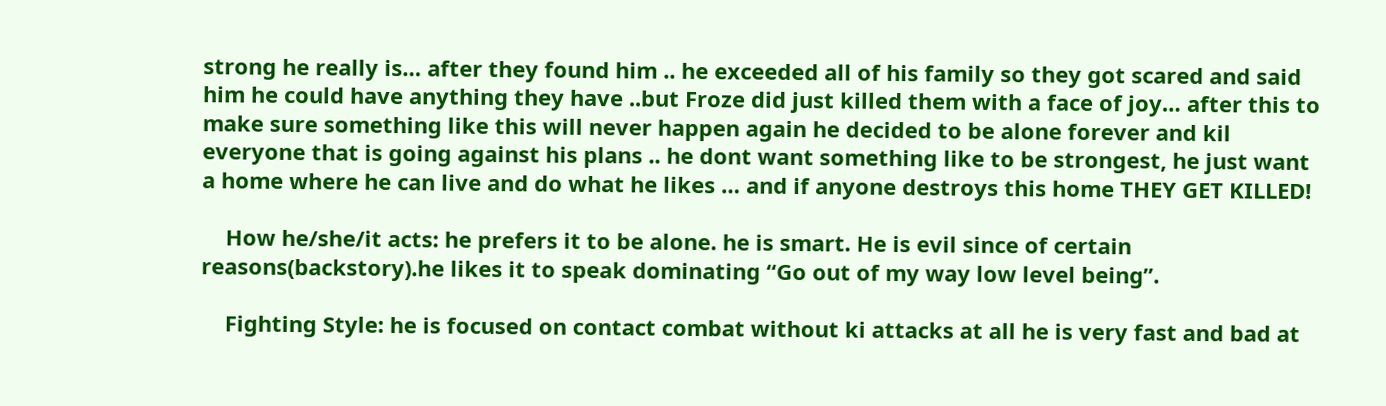strong he really is… after they found him .. he exceeded all of his family so they got scared and said him he could have anything they have ..but Froze did just killed them with a face of joy… after this to make sure something like this will never happen again he decided to be alone forever and kil everyone that is going against his plans .. he dont want something like to be strongest, he just want a home where he can live and do what he likes … and if anyone destroys this home THEY GET KILLED!

    How he/she/it acts: he prefers it to be alone. he is smart. He is evil since of certain reasons(backstory).he likes it to speak dominating “Go out of my way low level being”.

    Fighting Style: he is focused on contact combat without ki attacks at all he is very fast and bad at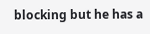blocking but he has a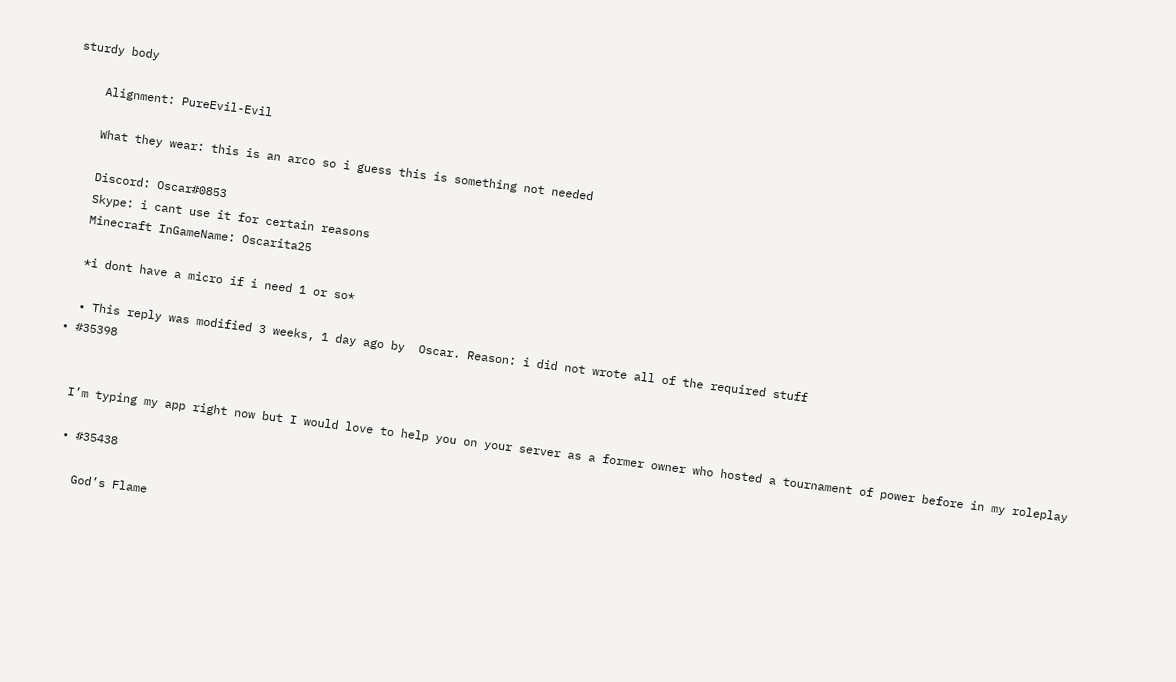sturdy body

    Alignment: PureEvil-Evil

    What they wear: this is an arco so i guess this is something not needed

    Discord: Oscar#0853
    Skype: i cant use it for certain reasons
    Minecraft InGameName: Oscarita25

    *i dont have a micro if i need 1 or so*

    • This reply was modified 3 weeks, 1 day ago by  Oscar. Reason: i did not wrote all of the required stuff
  • #35398


    I’m typing my app right now but I would love to help you on your server as a former owner who hosted a tournament of power before in my roleplay

    • #35438

      God’s Flame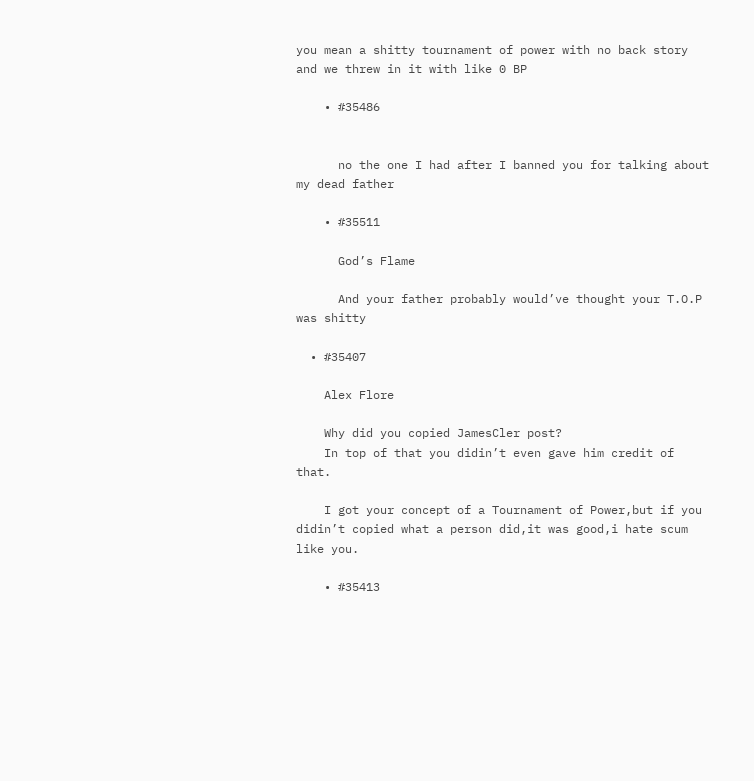you mean a shitty tournament of power with no back story and we threw in it with like 0 BP

    • #35486


      no the one I had after I banned you for talking about my dead father

    • #35511

      God’s Flame

      And your father probably would’ve thought your T.O.P was shitty

  • #35407

    Alex Flore

    Why did you copied JamesCler post?
    In top of that you didin’t even gave him credit of that.

    I got your concept of a Tournament of Power,but if you didin’t copied what a person did,it was good,i hate scum like you.

    • #35413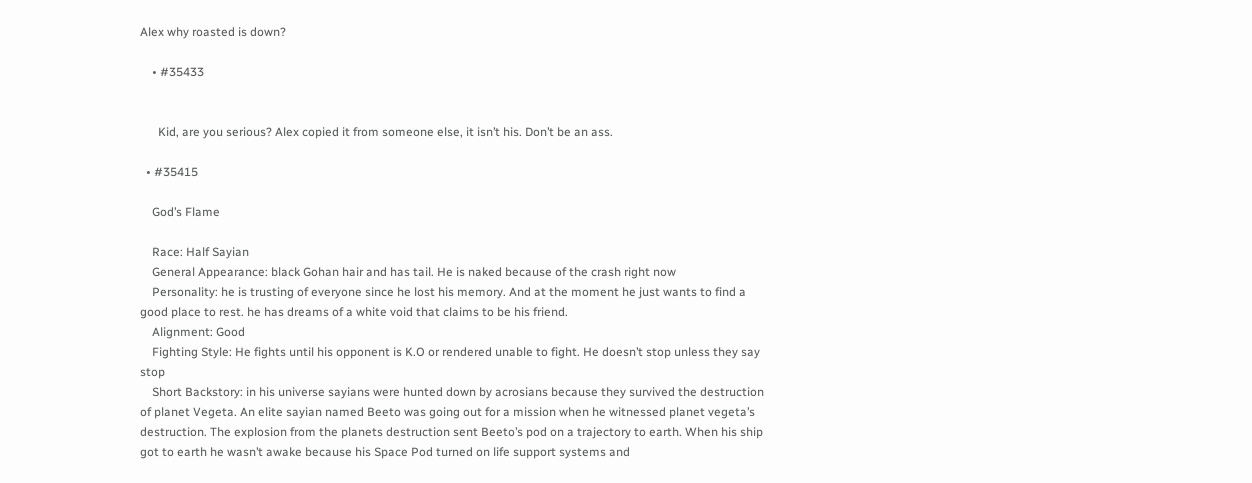Alex why roasted is down?

    • #35433


      Kid, are you serious? Alex copied it from someone else, it isn’t his. Don’t be an ass.

  • #35415

    God’s Flame

    Race: Half Sayian
    General Appearance: black Gohan hair and has tail. He is naked because of the crash right now
    Personality: he is trusting of everyone since he lost his memory. And at the moment he just wants to find a good place to rest. he has dreams of a white void that claims to be his friend.
    Alignment: Good
    Fighting Style: He fights until his opponent is K.O or rendered unable to fight. He doesn’t stop unless they say stop
    Short Backstory: in his universe sayians were hunted down by acrosians because they survived the destruction of planet Vegeta. An elite sayian named Beeto was going out for a mission when he witnessed planet vegeta’s destruction. The explosion from the planets destruction sent Beeto’s pod on a trajectory to earth. When his ship got to earth he wasn’t awake because his Space Pod turned on life support systems and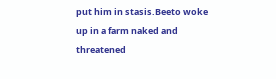put him in stasis.Beeto woke up in a farm naked and threatened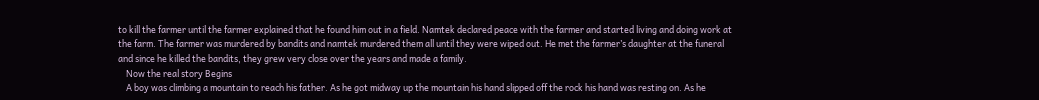to kill the farmer until the farmer explained that he found him out in a field. Namtek declared peace with the farmer and started living and doing work at the farm. The farmer was murdered by bandits and namtek murdered them all until they were wiped out. He met the farmer’s daughter at the funeral and since he killed the bandits, they grew very close over the years and made a family.
    Now the real story Begins
    A boy was climbing a mountain to reach his father. As he got midway up the mountain his hand slipped off the rock his hand was resting on. As he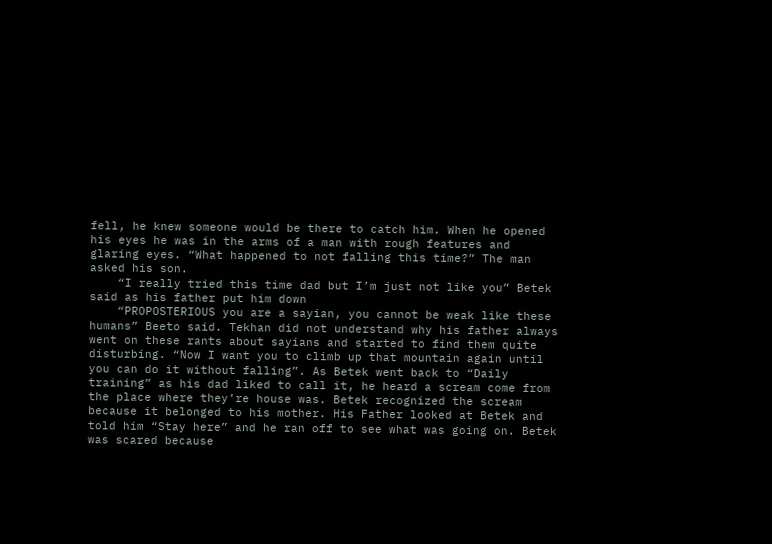fell, he knew someone would be there to catch him. When he opened his eyes he was in the arms of a man with rough features and glaring eyes. “What happened to not falling this time?” The man asked his son.
    “I really tried this time dad but I’m just not like you” Betek said as his father put him down
    “PROPOSTERIOUS you are a sayian, you cannot be weak like these humans” Beeto said. Tekhan did not understand why his father always went on these rants about sayians and started to find them quite disturbing. “Now I want you to climb up that mountain again until you can do it without falling”. As Betek went back to “Daily training” as his dad liked to call it, he heard a scream come from the place where they’re house was. Betek recognized the scream because it belonged to his mother. His Father looked at Betek and told him “Stay here” and he ran off to see what was going on. Betek was scared because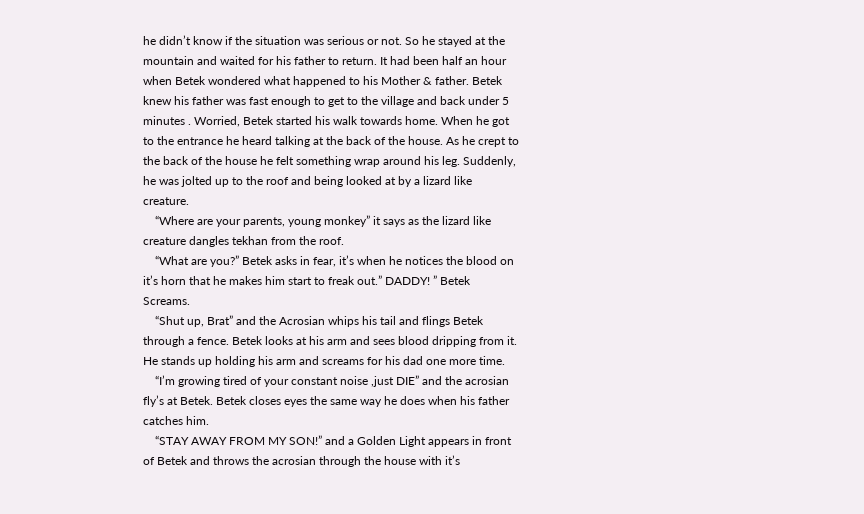he didn’t know if the situation was serious or not. So he stayed at the mountain and waited for his father to return. It had been half an hour when Betek wondered what happened to his Mother & father. Betek knew his father was fast enough to get to the village and back under 5 minutes . Worried, Betek started his walk towards home. When he got to the entrance he heard talking at the back of the house. As he crept to the back of the house he felt something wrap around his leg. Suddenly, he was jolted up to the roof and being looked at by a lizard like creature.
    “Where are your parents, young monkey” it says as the lizard like creature dangles tekhan from the roof.
    “What are you?” Betek asks in fear, it’s when he notices the blood on it’s horn that he makes him start to freak out.” DADDY! ” Betek Screams.
    “Shut up, Brat” and the Acrosian whips his tail and flings Betek through a fence. Betek looks at his arm and sees blood dripping from it. He stands up holding his arm and screams for his dad one more time.
    “I’m growing tired of your constant noise ,just DIE” and the acrosian fly’s at Betek. Betek closes eyes the same way he does when his father catches him.
    “STAY AWAY FROM MY SON!” and a Golden Light appears in front of Betek and throws the acrosian through the house with it’s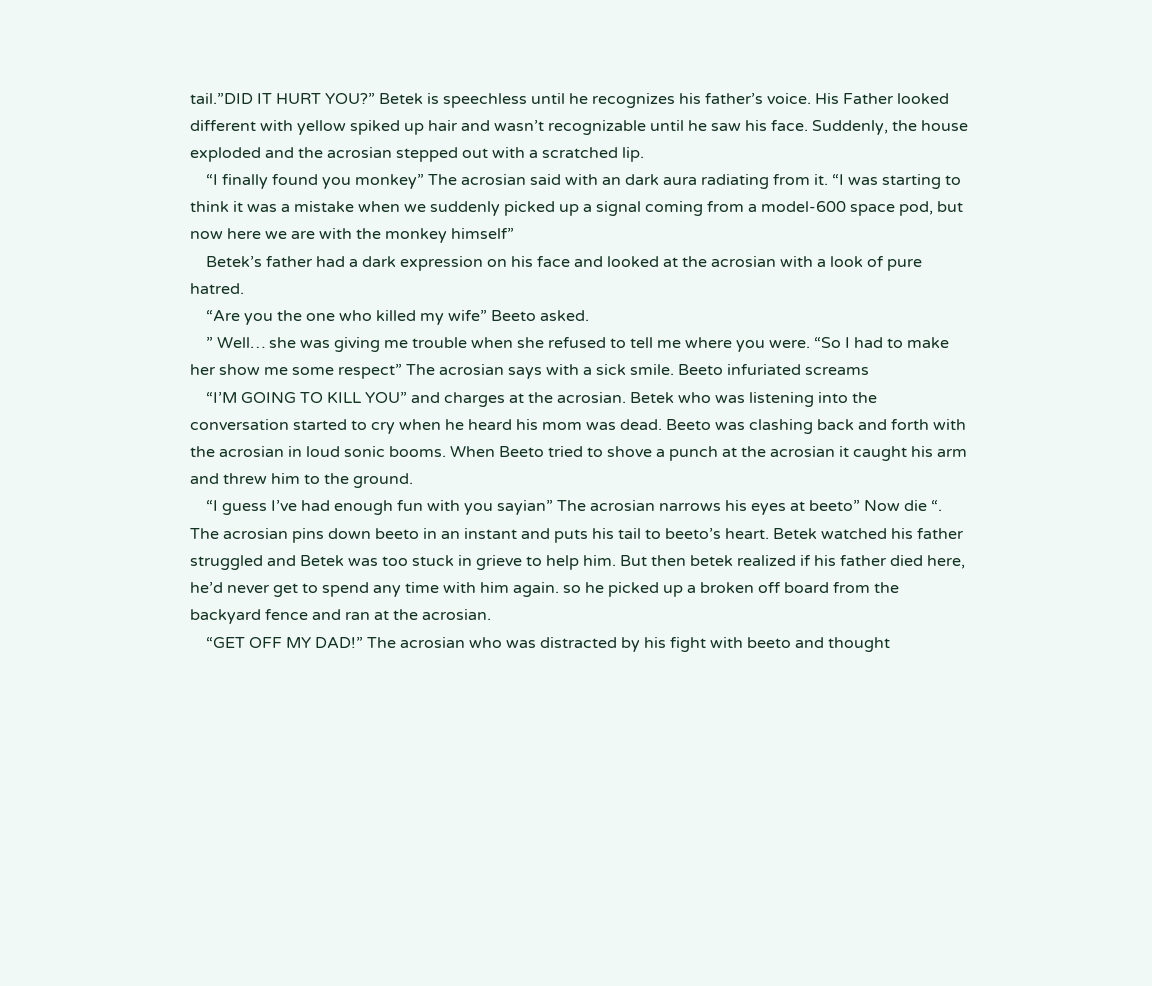tail.”DID IT HURT YOU?” Betek is speechless until he recognizes his father’s voice. His Father looked different with yellow spiked up hair and wasn’t recognizable until he saw his face. Suddenly, the house exploded and the acrosian stepped out with a scratched lip.
    “I finally found you monkey” The acrosian said with an dark aura radiating from it. “I was starting to think it was a mistake when we suddenly picked up a signal coming from a model-600 space pod, but now here we are with the monkey himself”
    Betek’s father had a dark expression on his face and looked at the acrosian with a look of pure hatred.
    “Are you the one who killed my wife” Beeto asked.
    ” Well… she was giving me trouble when she refused to tell me where you were. “So I had to make her show me some respect” The acrosian says with a sick smile. Beeto infuriated screams
    “I’M GOING TO KILL YOU” and charges at the acrosian. Betek who was listening into the conversation started to cry when he heard his mom was dead. Beeto was clashing back and forth with the acrosian in loud sonic booms. When Beeto tried to shove a punch at the acrosian it caught his arm and threw him to the ground.
    “I guess I’ve had enough fun with you sayian” The acrosian narrows his eyes at beeto” Now die “. The acrosian pins down beeto in an instant and puts his tail to beeto’s heart. Betek watched his father struggled and Betek was too stuck in grieve to help him. But then betek realized if his father died here, he’d never get to spend any time with him again. so he picked up a broken off board from the backyard fence and ran at the acrosian.
    “GET OFF MY DAD!” The acrosian who was distracted by his fight with beeto and thought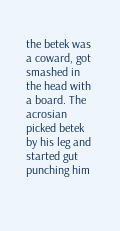the betek was a coward, got smashed in the head with a board. The acrosian picked betek by his leg and started gut punching him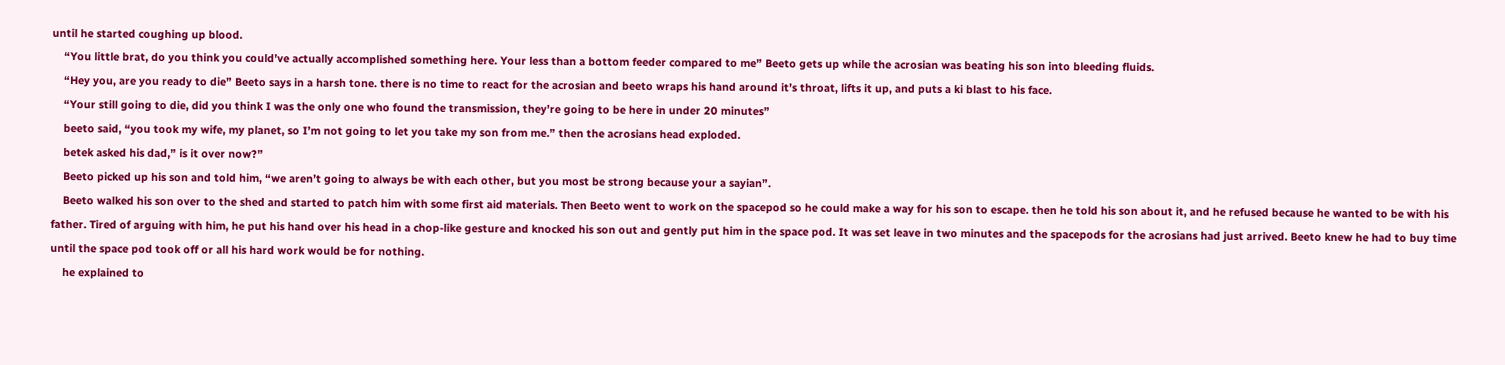until he started coughing up blood.
    “You little brat, do you think you could’ve actually accomplished something here. Your less than a bottom feeder compared to me” Beeto gets up while the acrosian was beating his son into bleeding fluids.
    “Hey you, are you ready to die” Beeto says in a harsh tone. there is no time to react for the acrosian and beeto wraps his hand around it’s throat, lifts it up, and puts a ki blast to his face.
    “Your still going to die, did you think I was the only one who found the transmission, they’re going to be here in under 20 minutes”
    beeto said, “you took my wife, my planet, so I’m not going to let you take my son from me.” then the acrosians head exploded.
    betek asked his dad,” is it over now?”
    Beeto picked up his son and told him, “we aren’t going to always be with each other, but you most be strong because your a sayian”.
    Beeto walked his son over to the shed and started to patch him with some first aid materials. Then Beeto went to work on the spacepod so he could make a way for his son to escape. then he told his son about it, and he refused because he wanted to be with his father. Tired of arguing with him, he put his hand over his head in a chop-like gesture and knocked his son out and gently put him in the space pod. It was set leave in two minutes and the spacepods for the acrosians had just arrived. Beeto knew he had to buy time until the space pod took off or all his hard work would be for nothing.
    he explained to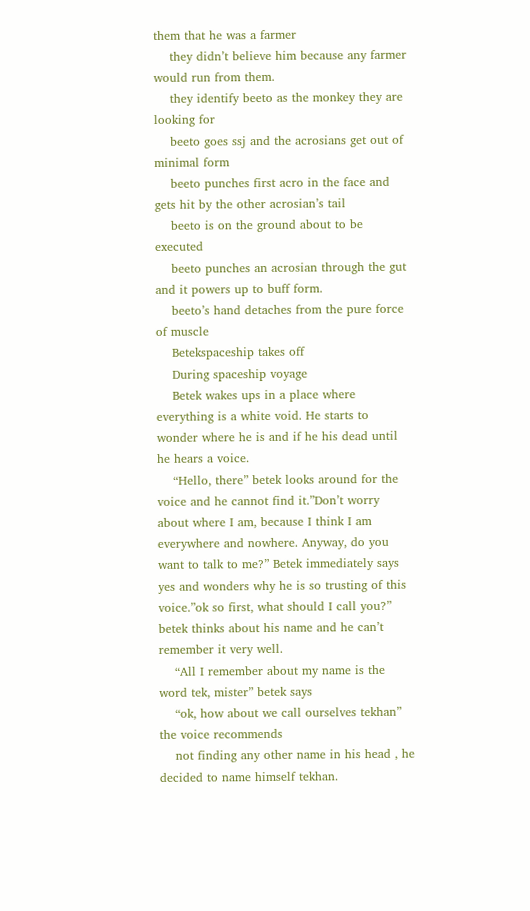them that he was a farmer
    they didn’t believe him because any farmer would run from them.
    they identify beeto as the monkey they are looking for
    beeto goes ssj and the acrosians get out of minimal form
    beeto punches first acro in the face and gets hit by the other acrosian’s tail
    beeto is on the ground about to be executed
    beeto punches an acrosian through the gut and it powers up to buff form.
    beeto’s hand detaches from the pure force of muscle
    Betekspaceship takes off
    During spaceship voyage
    Betek wakes ups in a place where everything is a white void. He starts to wonder where he is and if he his dead until he hears a voice.
    “Hello, there” betek looks around for the voice and he cannot find it.”Don’t worry about where I am, because I think I am everywhere and nowhere. Anyway, do you want to talk to me?” Betek immediately says yes and wonders why he is so trusting of this voice.”ok so first, what should I call you?” betek thinks about his name and he can’t remember it very well.
    “All I remember about my name is the word tek, mister” betek says
    “ok, how about we call ourselves tekhan” the voice recommends
    not finding any other name in his head , he decided to name himself tekhan.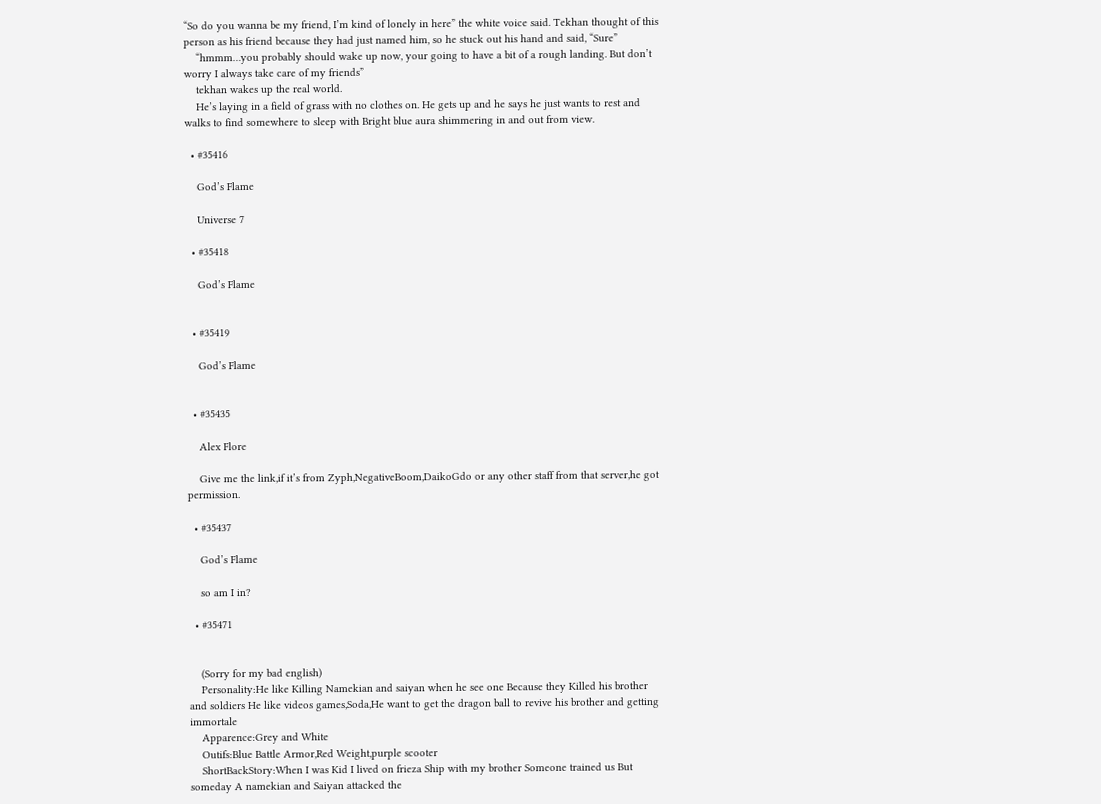“So do you wanna be my friend, I’m kind of lonely in here” the white voice said. Tekhan thought of this person as his friend because they had just named him, so he stuck out his hand and said, “Sure”
    “hmmm…you probably should wake up now, your going to have a bit of a rough landing. But don’t worry I always take care of my friends”
    tekhan wakes up the real world.
    He’s laying in a field of grass with no clothes on. He gets up and he says he just wants to rest and walks to find somewhere to sleep with Bright blue aura shimmering in and out from view.

  • #35416

    God’s Flame

    Universe 7

  • #35418

    God’s Flame


  • #35419

    God’s Flame


  • #35435

    Alex Flore

    Give me the link,if it’s from Zyph,NegativeBoom,DaikoGdo or any other staff from that server,he got permission.

  • #35437

    God’s Flame

    so am I in?

  • #35471


    (Sorry for my bad english)
    Personality:He like Killing Namekian and saiyan when he see one Because they Killed his brother and soldiers He like videos games,Soda,He want to get the dragon ball to revive his brother and getting immortale
    Apparence:Grey and White
    Outifs:Blue Battle Armor,Red Weight,purple scooter
    ShortBackStory:When I was Kid I lived on frieza Ship with my brother Someone trained us But someday A namekian and Saiyan attacked the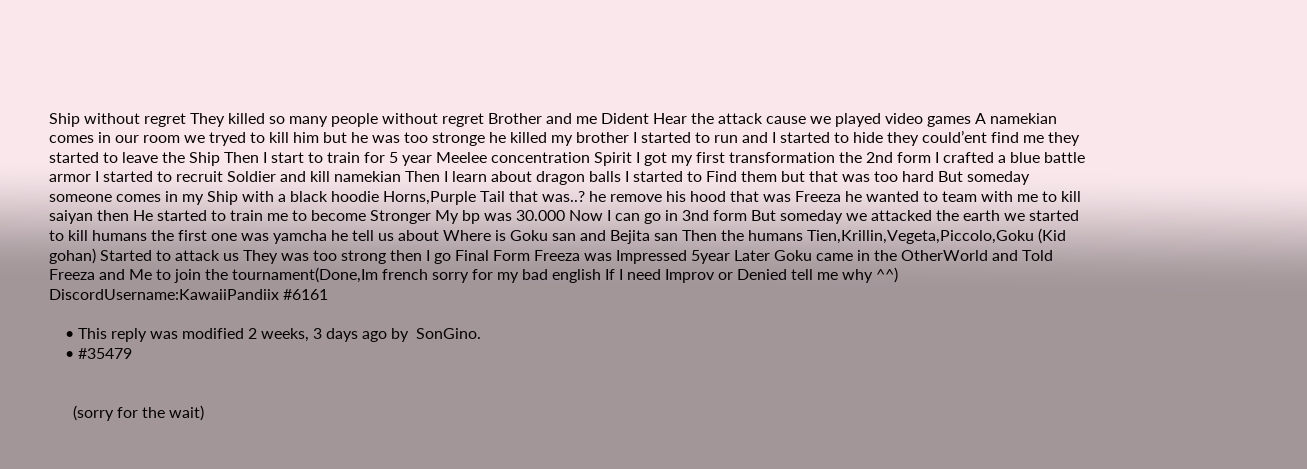Ship without regret They killed so many people without regret Brother and me Dident Hear the attack cause we played video games A namekian comes in our room we tryed to kill him but he was too stronge he killed my brother I started to run and I started to hide they could’ent find me they started to leave the Ship Then I start to train for 5 year Meelee concentration Spirit I got my first transformation the 2nd form I crafted a blue battle armor I started to recruit Soldier and kill namekian Then I learn about dragon balls I started to Find them but that was too hard But someday someone comes in my Ship with a black hoodie Horns,Purple Tail that was..? he remove his hood that was Freeza he wanted to team with me to kill saiyan then He started to train me to become Stronger My bp was 30.000 Now I can go in 3nd form But someday we attacked the earth we started to kill humans the first one was yamcha he tell us about Where is Goku san and Bejita san Then the humans Tien,Krillin,Vegeta,Piccolo,Goku (Kid gohan) Started to attack us They was too strong then I go Final Form Freeza was Impressed 5year Later Goku came in the OtherWorld and Told Freeza and Me to join the tournament(Done,Im french sorry for my bad english If I need Improv or Denied tell me why ^^) DiscordUsername:KawaiiPandiix #6161

    • This reply was modified 2 weeks, 3 days ago by  SonGino.
    • #35479


      (sorry for the wait)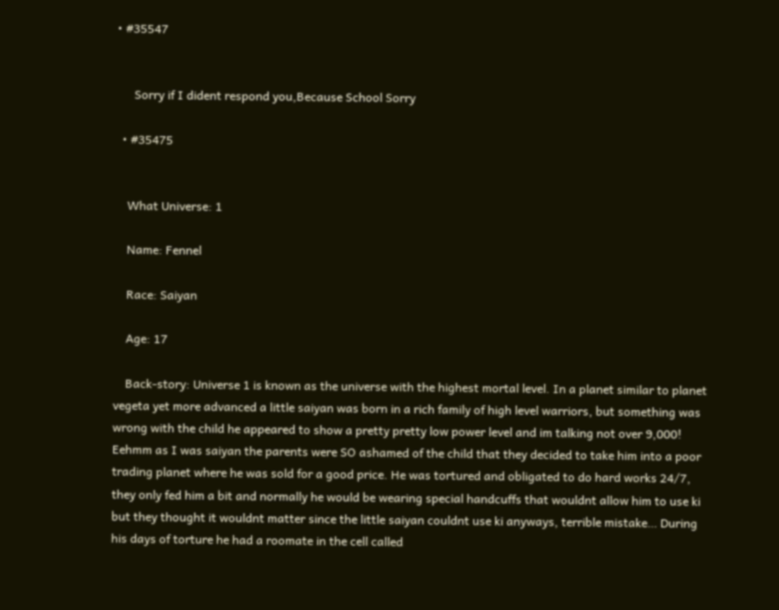• #35547


      Sorry if I dident respond you,Because School Sorry

  • #35475


    What Universe: 1

    Name: Fennel

    Race: Saiyan

    Age: 17

    Back-story: Universe 1 is known as the universe with the highest mortal level. In a planet similar to planet vegeta yet more advanced a little saiyan was born in a rich family of high level warriors, but something was wrong with the child he appeared to show a pretty pretty low power level and im talking not over 9,000! Eehmm as I was saiyan the parents were SO ashamed of the child that they decided to take him into a poor trading planet where he was sold for a good price. He was tortured and obligated to do hard works 24/7, they only fed him a bit and normally he would be wearing special handcuffs that wouldnt allow him to use ki but they thought it wouldnt matter since the little saiyan couldnt use ki anyways, terrible mistake… During his days of torture he had a roomate in the cell called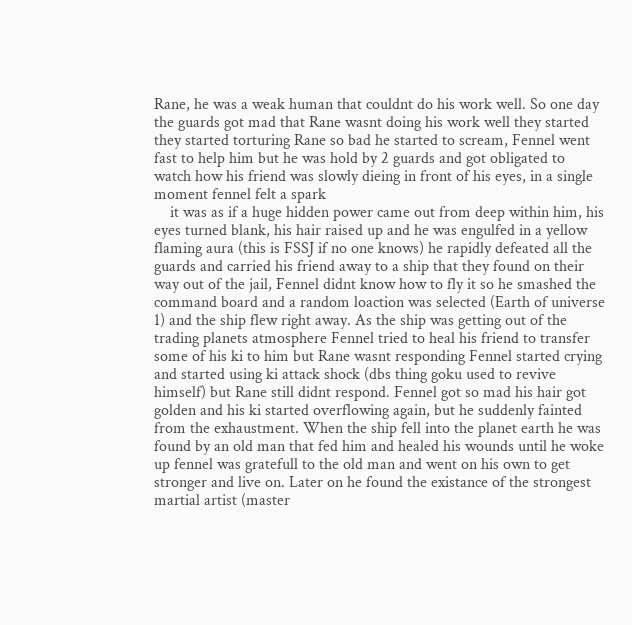Rane, he was a weak human that couldnt do his work well. So one day the guards got mad that Rane wasnt doing his work well they started they started torturing Rane so bad he started to scream, Fennel went fast to help him but he was hold by 2 guards and got obligated to watch how his friend was slowly dieing in front of his eyes, in a single moment fennel felt a spark
    it was as if a huge hidden power came out from deep within him, his eyes turned blank, his hair raised up and he was engulfed in a yellow flaming aura (this is FSSJ if no one knows) he rapidly defeated all the guards and carried his friend away to a ship that they found on their way out of the jail, Fennel didnt know how to fly it so he smashed the command board and a random loaction was selected (Earth of universe 1) and the ship flew right away. As the ship was getting out of the trading planets atmosphere Fennel tried to heal his friend to transfer some of his ki to him but Rane wasnt responding Fennel started crying and started using ki attack shock (dbs thing goku used to revive himself) but Rane still didnt respond. Fennel got so mad his hair got golden and his ki started overflowing again, but he suddenly fainted from the exhaustment. When the ship fell into the planet earth he was found by an old man that fed him and healed his wounds until he woke up fennel was gratefull to the old man and went on his own to get stronger and live on. Later on he found the existance of the strongest martial artist (master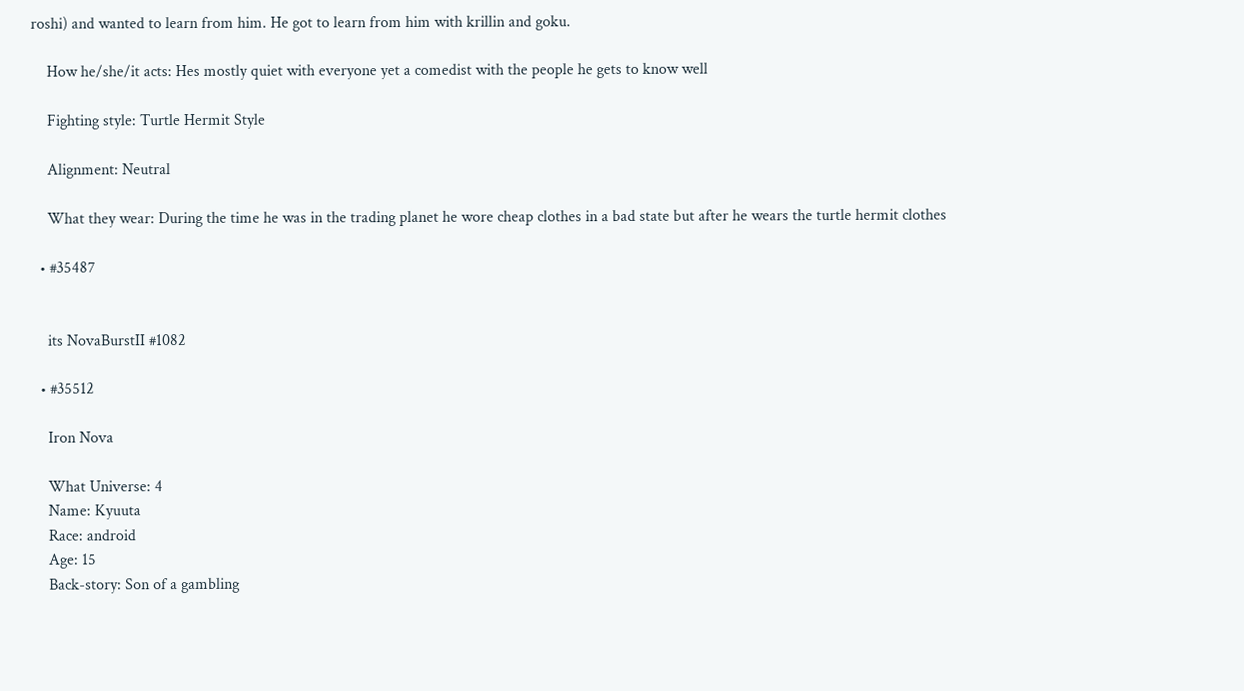roshi) and wanted to learn from him. He got to learn from him with krillin and goku.

    How he/she/it acts: Hes mostly quiet with everyone yet a comedist with the people he gets to know well

    Fighting style: Turtle Hermit Style

    Alignment: Neutral

    What they wear: During the time he was in the trading planet he wore cheap clothes in a bad state but after he wears the turtle hermit clothes

  • #35487


    its NovaBurstII #1082

  • #35512

    Iron Nova

    What Universe: 4
    Name: Kyuuta
    Race: android
    Age: 15
    Back-story: Son of a gambling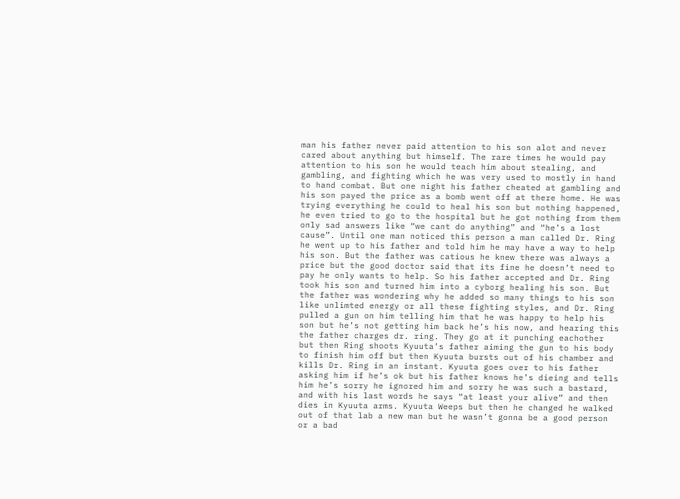man his father never paid attention to his son alot and never cared about anything but himself. The rare times he would pay attention to his son he would teach him about stealing, and gambling, and fighting which he was very used to mostly in hand to hand combat. But one night his father cheated at gambling and his son payed the price as a bomb went off at there home. He was trying everything he could to heal his son but nothing happened, he even tried to go to the hospital but he got nothing from them only sad answers like “we cant do anything” and “he’s a lost cause”. Until one man noticed this person a man called Dr. Ring he went up to his father and told him he may have a way to help his son. But the father was catious he knew there was always a price but the good doctor said that its fine he doesn’t need to pay he only wants to help. So his father accepted and Dr. Ring took his son and turned him into a cyborg healing his son. But the father was wondering why he added so many things to his son like unlimted energy or all these fighting styles, and Dr. Ring pulled a gun on him telling him that he was happy to help his son but he’s not getting him back he’s his now, and hearing this the father charges dr. ring. They go at it punching eachother but then Ring shoots Kyuuta’s father aiming the gun to his body to finish him off but then Kyuuta bursts out of his chamber and kills Dr. Ring in an instant. Kyuuta goes over to his father asking him if he’s ok but his father knows he’s dieing and tells him he’s sorry he ignored him and sorry he was such a bastard, and with his last words he says “at least your alive” and then dies in Kyuuta arms. Kyuuta Weeps but then he changed he walked out of that lab a new man but he wasn’t gonna be a good person or a bad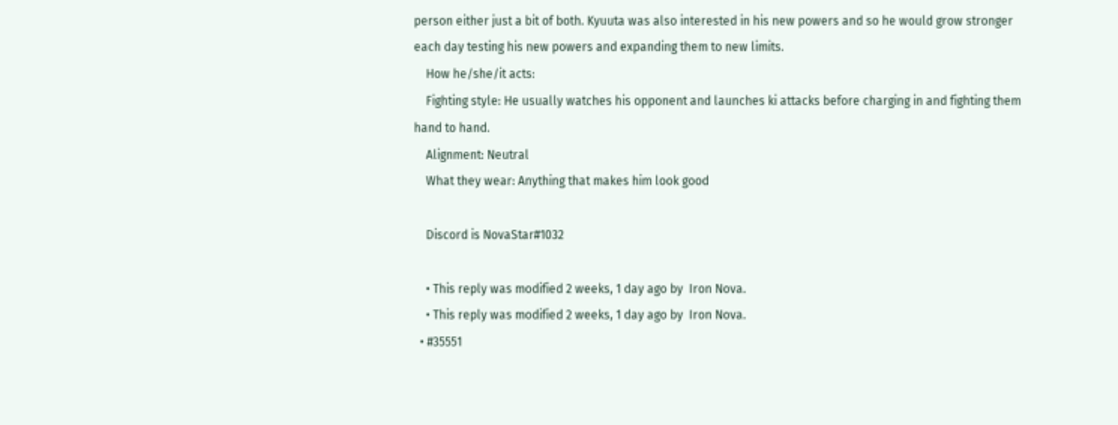person either just a bit of both. Kyuuta was also interested in his new powers and so he would grow stronger each day testing his new powers and expanding them to new limits.
    How he/she/it acts:
    Fighting style: He usually watches his opponent and launches ki attacks before charging in and fighting them hand to hand.
    Alignment: Neutral
    What they wear: Anything that makes him look good

    Discord is NovaStar#1032

    • This reply was modified 2 weeks, 1 day ago by  Iron Nova.
    • This reply was modified 2 weeks, 1 day ago by  Iron Nova.
  • #35551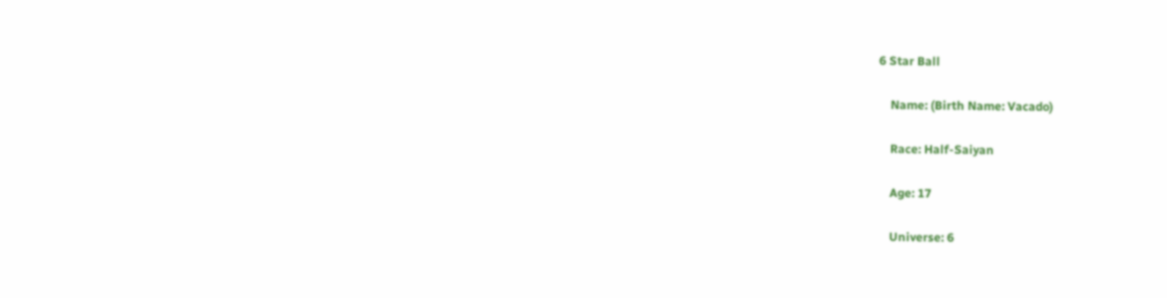6 Star Ball

    Name: (Birth Name: Vacado)

    Race: Half-Saiyan

    Age: 17

    Universe: 6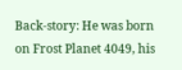Back-story: He was born on Frost Planet 4049, his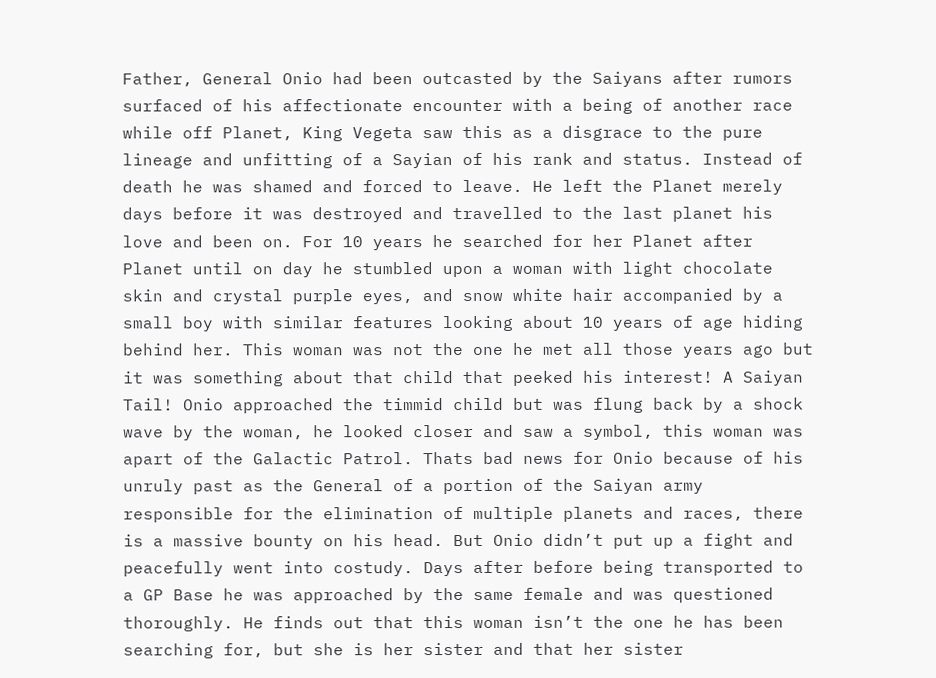Father, General Onio had been outcasted by the Saiyans after rumors surfaced of his affectionate encounter with a being of another race while off Planet, King Vegeta saw this as a disgrace to the pure lineage and unfitting of a Sayian of his rank and status. Instead of death he was shamed and forced to leave. He left the Planet merely days before it was destroyed and travelled to the last planet his love and been on. For 10 years he searched for her Planet after Planet until on day he stumbled upon a woman with light chocolate skin and crystal purple eyes, and snow white hair accompanied by a small boy with similar features looking about 10 years of age hiding behind her. This woman was not the one he met all those years ago but it was something about that child that peeked his interest! A Saiyan Tail! Onio approached the timmid child but was flung back by a shock wave by the woman, he looked closer and saw a symbol, this woman was apart of the Galactic Patrol. Thats bad news for Onio because of his unruly past as the General of a portion of the Saiyan army responsible for the elimination of multiple planets and races, there is a massive bounty on his head. But Onio didn’t put up a fight and peacefully went into costudy. Days after before being transported to a GP Base he was approached by the same female and was questioned thoroughly. He finds out that this woman isn’t the one he has been searching for, but she is her sister and that her sister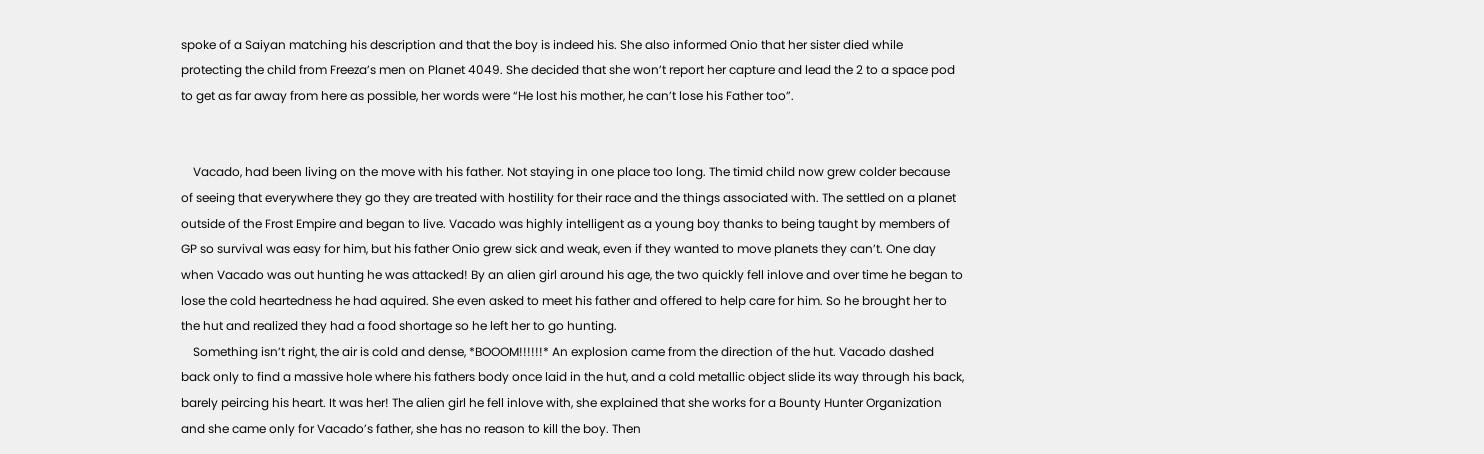spoke of a Saiyan matching his description and that the boy is indeed his. She also informed Onio that her sister died while protecting the child from Freeza’s men on Planet 4049. She decided that she won’t report her capture and lead the 2 to a space pod to get as far away from here as possible, her words were “He lost his mother, he can’t lose his Father too”.


    Vacado, had been living on the move with his father. Not staying in one place too long. The timid child now grew colder because of seeing that everywhere they go they are treated with hostility for their race and the things associated with. The settled on a planet outside of the Frost Empire and began to live. Vacado was highly intelligent as a young boy thanks to being taught by members of GP so survival was easy for him, but his father Onio grew sick and weak, even if they wanted to move planets they can’t. One day when Vacado was out hunting he was attacked! By an alien girl around his age, the two quickly fell inlove and over time he began to lose the cold heartedness he had aquired. She even asked to meet his father and offered to help care for him. So he brought her to the hut and realized they had a food shortage so he left her to go hunting.
    Something isn’t right, the air is cold and dense, *BOOOM!!!!!!* An explosion came from the direction of the hut. Vacado dashed back only to find a massive hole where his fathers body once laid in the hut, and a cold metallic object slide its way through his back, barely peircing his heart. It was her! The alien girl he fell inlove with, she explained that she works for a Bounty Hunter Organization and she came only for Vacado’s father, she has no reason to kill the boy. Then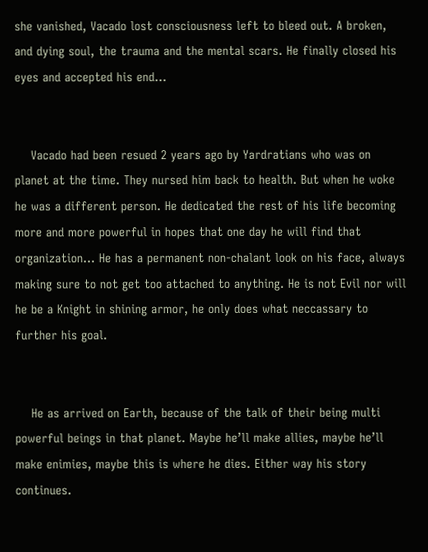she vanished, Vacado lost consciousness left to bleed out. A broken, and dying soul, the trauma and the mental scars. He finally closed his eyes and accepted his end…


    Vacado had been resued 2 years ago by Yardratians who was on planet at the time. They nursed him back to health. But when he woke he was a different person. He dedicated the rest of his life becoming more and more powerful in hopes that one day he will find that organization… He has a permanent non-chalant look on his face, always making sure to not get too attached to anything. He is not Evil nor will he be a Knight in shining armor, he only does what neccassary to further his goal.


    He as arrived on Earth, because of the talk of their being multi powerful beings in that planet. Maybe he’ll make allies, maybe he’ll make enimies, maybe this is where he dies. Either way his story continues.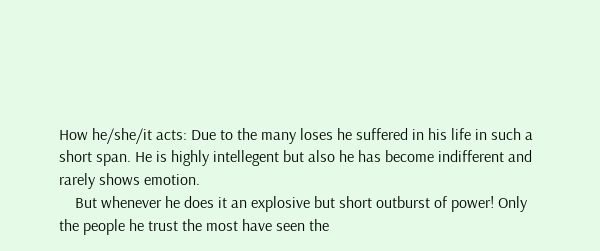How he/she/it acts: Due to the many loses he suffered in his life in such a short span. He is highly intellegent but also he has become indifferent and rarely shows emotion.
    But whenever he does it an explosive but short outburst of power! Only the people he trust the most have seen the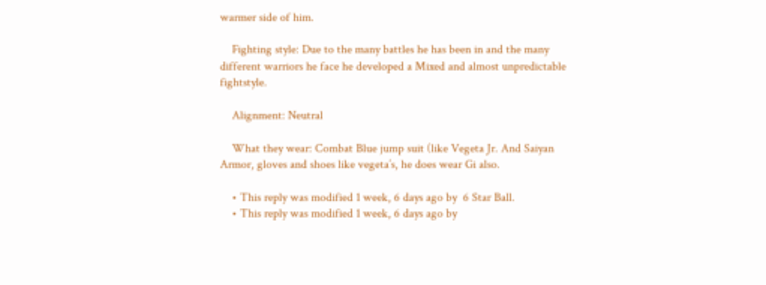warmer side of him.

    Fighting style: Due to the many battles he has been in and the many different warriors he face he developed a Mixed and almost unpredictable fightstyle.

    Alignment: Neutral

    What they wear: Combat Blue jump suit (like Vegeta Jr. And Saiyan Armor, gloves and shoes like vegeta’s, he does wear Gi also.

    • This reply was modified 1 week, 6 days ago by  6 Star Ball.
    • This reply was modified 1 week, 6 days ago by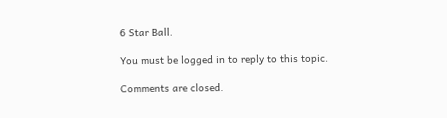6 Star Ball.

You must be logged in to reply to this topic.

Comments are closed.